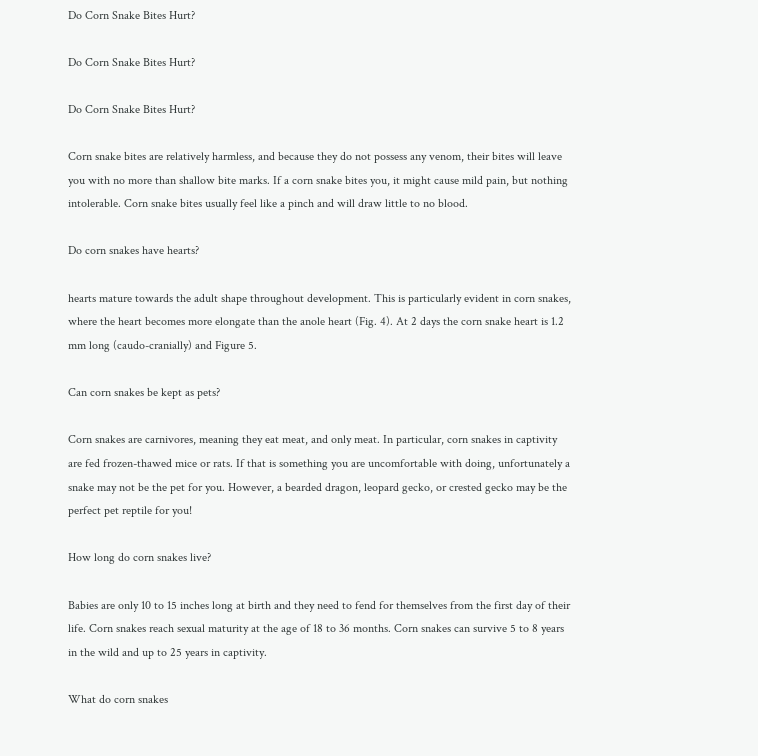Do Corn Snake Bites Hurt?

Do Corn Snake Bites Hurt?

Do Corn Snake Bites Hurt?

Corn snake bites are relatively harmless, and because they do not possess any venom, their bites will leave you with no more than shallow bite marks. If a corn snake bites you, it might cause mild pain, but nothing intolerable. Corn snake bites usually feel like a pinch and will draw little to no blood.

Do corn snakes have hearts?

hearts mature towards the adult shape throughout development. This is particularly evident in corn snakes, where the heart becomes more elongate than the anole heart (Fig. 4). At 2 days the corn snake heart is 1.2 mm long (caudo-cranially) and Figure 5.

Can corn snakes be kept as pets?

Corn snakes are carnivores, meaning they eat meat, and only meat. In particular, corn snakes in captivity are fed frozen-thawed mice or rats. If that is something you are uncomfortable with doing, unfortunately a snake may not be the pet for you. However, a bearded dragon, leopard gecko, or crested gecko may be the perfect pet reptile for you!

How long do corn snakes live?

Babies are only 10 to 15 inches long at birth and they need to fend for themselves from the first day of their life. Corn snakes reach sexual maturity at the age of 18 to 36 months. Corn snakes can survive 5 to 8 years in the wild and up to 25 years in captivity.

What do corn snakes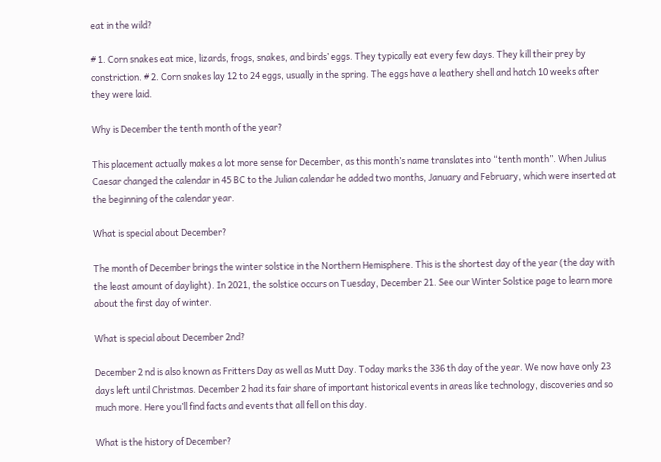eat in the wild?

# 1. Corn snakes eat mice, lizards, frogs, snakes, and birds’ eggs. They typically eat every few days. They kill their prey by constriction. # 2. Corn snakes lay 12 to 24 eggs, usually in the spring. The eggs have a leathery shell and hatch 10 weeks after they were laid.

Why is December the tenth month of the year?

This placement actually makes a lot more sense for December, as this month’s name translates into “tenth month”. When Julius Caesar changed the calendar in 45 BC to the Julian calendar he added two months, January and February, which were inserted at the beginning of the calendar year.

What is special about December?

The month of December brings the winter solstice in the Northern Hemisphere. This is the shortest day of the year (the day with the least amount of daylight). In 2021, the solstice occurs on Tuesday, December 21. See our Winter Solstice page to learn more about the first day of winter.

What is special about December 2nd?

December 2 nd is also known as Fritters Day as well as Mutt Day. Today marks the 336 th day of the year. We now have only 23 days left until Christmas. December 2 had its fair share of important historical events in areas like technology, discoveries and so much more. Here you’ll find facts and events that all fell on this day.

What is the history of December?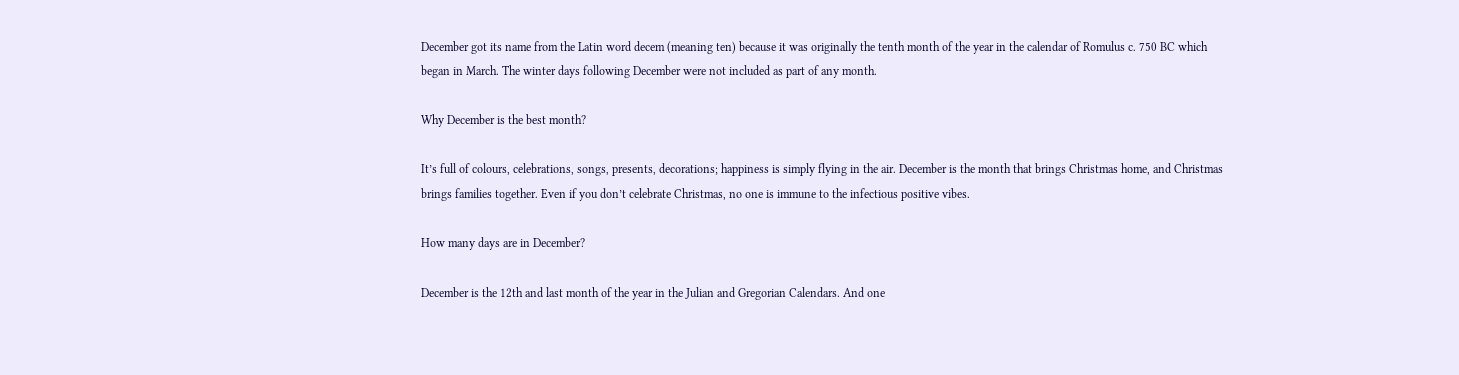December got its name from the Latin word decem (meaning ten) because it was originally the tenth month of the year in the calendar of Romulus c. 750 BC which began in March. The winter days following December were not included as part of any month.

Why December is the best month?

It’s full of colours, celebrations, songs, presents, decorations; happiness is simply flying in the air. December is the month that brings Christmas home, and Christmas brings families together. Even if you don’t celebrate Christmas, no one is immune to the infectious positive vibes.

How many days are in December?

December is the 12th and last month of the year in the Julian and Gregorian Calendars. And one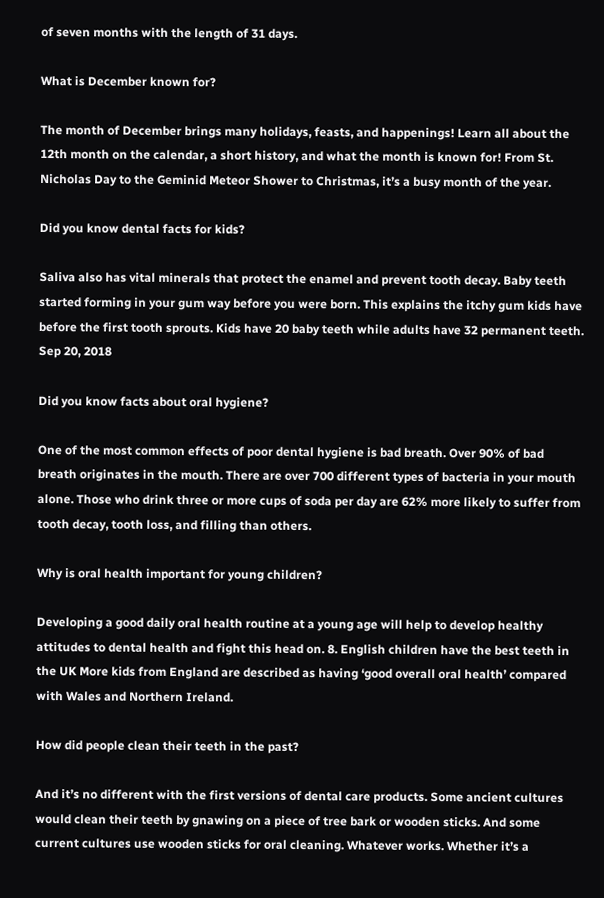of seven months with the length of 31 days.

What is December known for?

The month of December brings many holidays, feasts, and happenings! Learn all about the 12th month on the calendar, a short history, and what the month is known for! From St. Nicholas Day to the Geminid Meteor Shower to Christmas, it’s a busy month of the year.

Did you know dental facts for kids?

Saliva also has vital minerals that protect the enamel and prevent tooth decay. Baby teeth started forming in your gum way before you were born. This explains the itchy gum kids have before the first tooth sprouts. Kids have 20 baby teeth while adults have 32 permanent teeth.
Sep 20, 2018

Did you know facts about oral hygiene?

One of the most common effects of poor dental hygiene is bad breath. Over 90% of bad breath originates in the mouth. There are over 700 different types of bacteria in your mouth alone. Those who drink three or more cups of soda per day are 62% more likely to suffer from tooth decay, tooth loss, and filling than others.

Why is oral health important for young children?

Developing a good daily oral health routine at a young age will help to develop healthy attitudes to dental health and fight this head on. 8. English children have the best teeth in the UK More kids from England are described as having ‘good overall oral health’ compared with Wales and Northern Ireland.

How did people clean their teeth in the past?

And it’s no different with the first versions of dental care products. Some ancient cultures would clean their teeth by gnawing on a piece of tree bark or wooden sticks. And some current cultures use wooden sticks for oral cleaning. Whatever works. Whether it’s a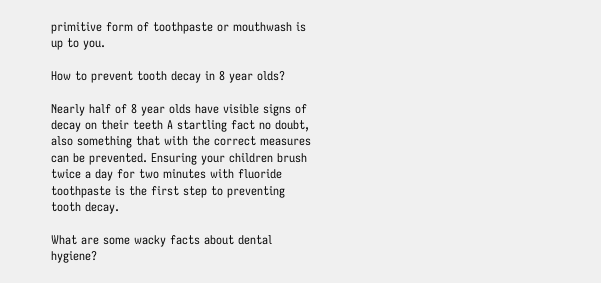primitive form of toothpaste or mouthwash is up to you.

How to prevent tooth decay in 8 year olds?

Nearly half of 8 year olds have visible signs of decay on their teeth A startling fact no doubt, also something that with the correct measures can be prevented. Ensuring your children brush twice a day for two minutes with fluoride toothpaste is the first step to preventing tooth decay.

What are some wacky facts about dental hygiene?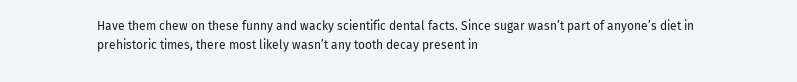Have them chew on these funny and wacky scientific dental facts. Since sugar wasn’t part of anyone’s diet in prehistoric times, there most likely wasn’t any tooth decay present in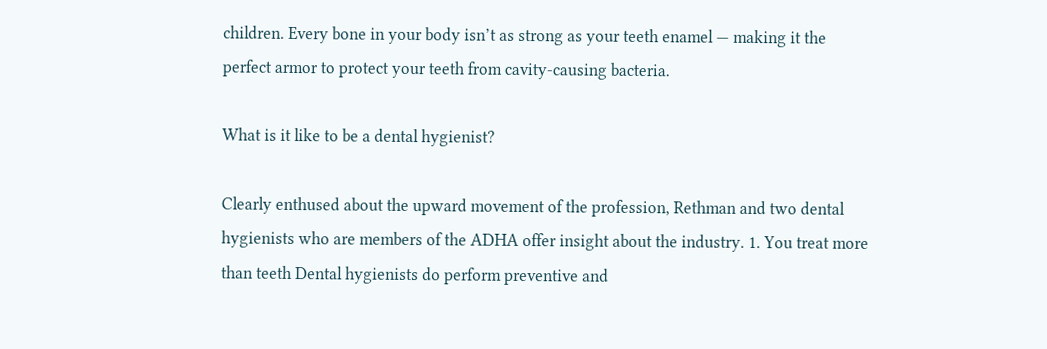children. Every bone in your body isn’t as strong as your teeth enamel — making it the perfect armor to protect your teeth from cavity-causing bacteria.

What is it like to be a dental hygienist?

Clearly enthused about the upward movement of the profession, Rethman and two dental hygienists who are members of the ADHA offer insight about the industry. 1. You treat more than teeth Dental hygienists do perform preventive and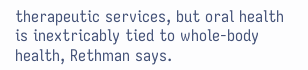therapeutic services, but oral health is inextricably tied to whole-body health, Rethman says.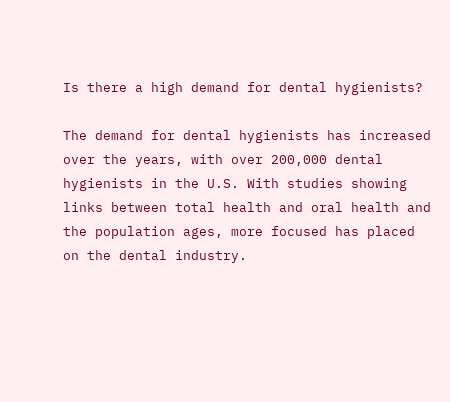Is there a high demand for dental hygienists?

The demand for dental hygienists has increased over the years, with over 200,000 dental hygienists in the U.S. With studies showing links between total health and oral health and the population ages, more focused has placed on the dental industry.